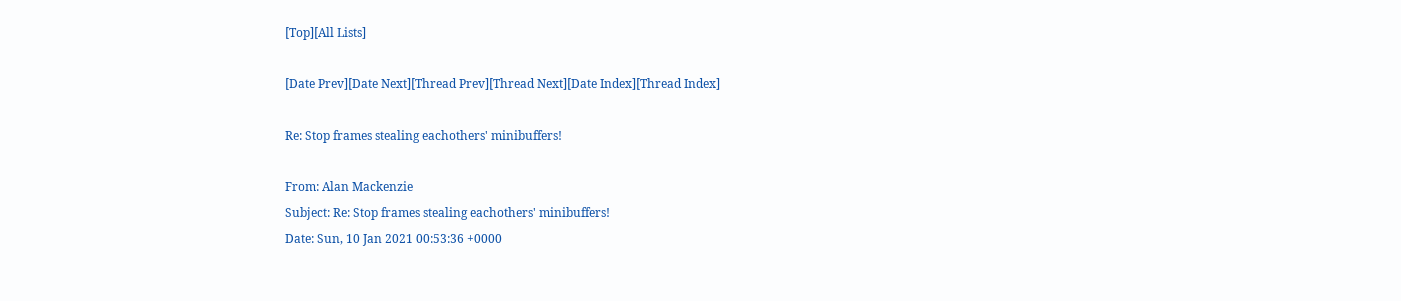[Top][All Lists]

[Date Prev][Date Next][Thread Prev][Thread Next][Date Index][Thread Index]

Re: Stop frames stealing eachothers' minibuffers!

From: Alan Mackenzie
Subject: Re: Stop frames stealing eachothers' minibuffers!
Date: Sun, 10 Jan 2021 00:53:36 +0000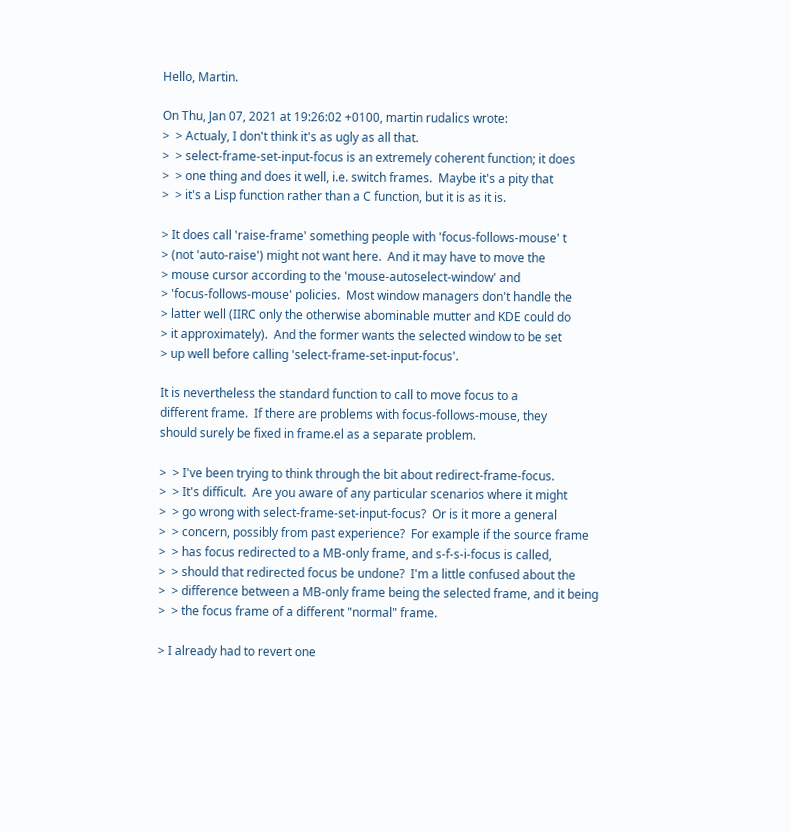Hello, Martin.

On Thu, Jan 07, 2021 at 19:26:02 +0100, martin rudalics wrote:
>  > Actualy, I don't think it's as ugly as all that.
>  > select-frame-set-input-focus is an extremely coherent function; it does
>  > one thing and does it well, i.e. switch frames.  Maybe it's a pity that
>  > it's a Lisp function rather than a C function, but it is as it is.

> It does call 'raise-frame' something people with 'focus-follows-mouse' t
> (not 'auto-raise') might not want here.  And it may have to move the
> mouse cursor according to the 'mouse-autoselect-window' and
> 'focus-follows-mouse' policies.  Most window managers don't handle the
> latter well (IIRC only the otherwise abominable mutter and KDE could do
> it approximately).  And the former wants the selected window to be set
> up well before calling 'select-frame-set-input-focus'.

It is nevertheless the standard function to call to move focus to a
different frame.  If there are problems with focus-follows-mouse, they
should surely be fixed in frame.el as a separate problem.

>  > I've been trying to think through the bit about redirect-frame-focus.
>  > It's difficult.  Are you aware of any particular scenarios where it might
>  > go wrong with select-frame-set-input-focus?  Or is it more a general
>  > concern, possibly from past experience?  For example if the source frame
>  > has focus redirected to a MB-only frame, and s-f-s-i-focus is called,
>  > should that redirected focus be undone?  I'm a little confused about the
>  > difference between a MB-only frame being the selected frame, and it being
>  > the focus frame of a different "normal" frame.

> I already had to revert one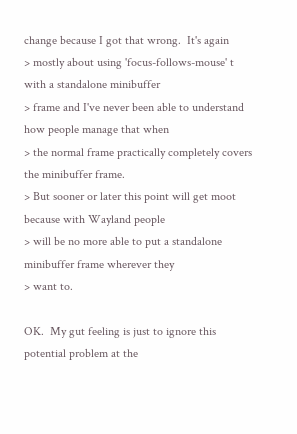change because I got that wrong.  It's again
> mostly about using 'focus-follows-mouse' t with a standalone minibuffer
> frame and I've never been able to understand how people manage that when
> the normal frame practically completely covers the minibuffer frame.
> But sooner or later this point will get moot because with Wayland people
> will be no more able to put a standalone minibuffer frame wherever they
> want to.

OK.  My gut feeling is just to ignore this potential problem at the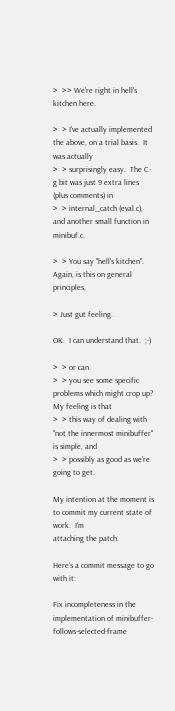>  >> We're right in hell's kitchen here.

>  > I've actually implemented the above, on a trial basis.  It was actually
>  > surprisingly easy.  The C-g bit was just 9 extra lines (plus comments) in
>  > internal_catch (eval.c), and another small function in minibuf.c.

>  > You say "hell's kitchen".  Again, is this on general principles,

> Just gut feeling.

OK.  I can understand that.  ;-)

>  > or can
>  > you see some specific problems which might crop up?  My feeling is that
>  > this way of dealing with "not the innermost minibuffer" is simple, and
>  > possibly as good as we're going to get.

My intention at the moment is to commit my current state of work.  I'm
attaching the patch.

Here's a commit message to go with it:

Fix incompleteness in the implementation of minibuffer-follows-selected-frame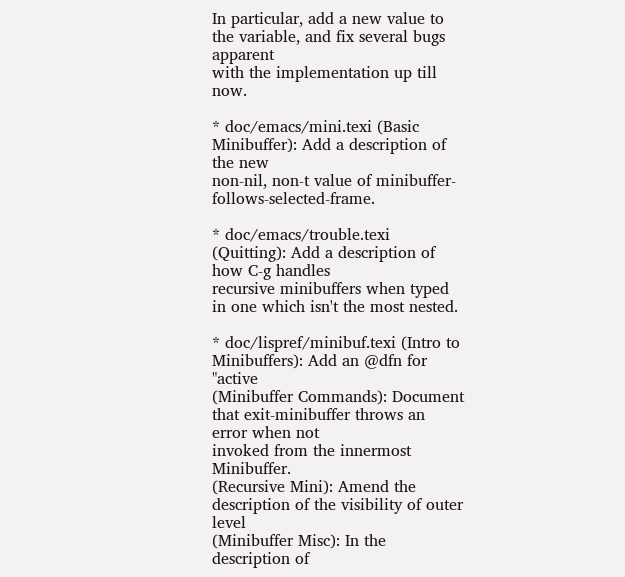In particular, add a new value to the variable, and fix several bugs apparent
with the implementation up till now.

* doc/emacs/mini.texi (Basic Minibuffer): Add a description of the new
non-nil, non-t value of minibuffer-follows-selected-frame.

* doc/emacs/trouble.texi (Quitting): Add a description of how C-g handles
recursive minibuffers when typed in one which isn't the most nested.

* doc/lispref/minibuf.texi (Intro to Minibuffers): Add an @dfn for "active
(Minibuffer Commands): Document that exit-minibuffer throws an error when not
invoked from the innermost Minibuffer.
(Recursive Mini): Amend the description of the visibility of outer level
(Minibuffer Misc): In the description of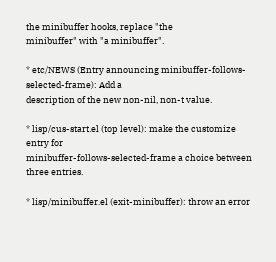the minibuffer hooks, replace "the
minibuffer" with "a minibuffer".

* etc/NEWS (Entry announcing minibuffer-follows-selected-frame): Add a
description of the new non-nil, non-t value.

* lisp/cus-start.el (top level): make the customize entry for
minibuffer-follows-selected-frame a choice between three entries.

* lisp/minibuffer.el (exit-minibuffer): throw an error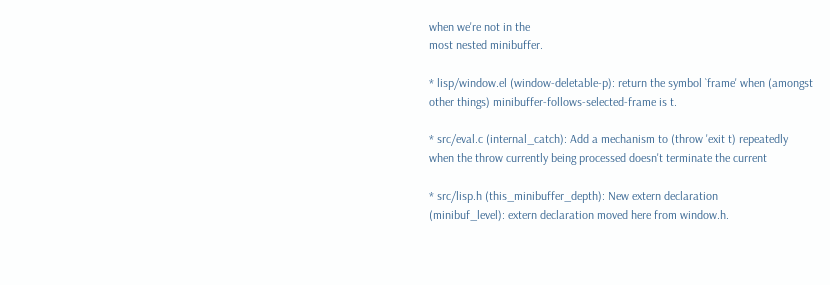when we're not in the
most nested minibuffer.

* lisp/window.el (window-deletable-p): return the symbol `frame' when (amongst
other things) minibuffer-follows-selected-frame is t.

* src/eval.c (internal_catch): Add a mechanism to (throw 'exit t) repeatedly
when the throw currently being processed doesn't terminate the current

* src/lisp.h (this_minibuffer_depth): New extern declaration
(minibuf_level): extern declaration moved here from window.h.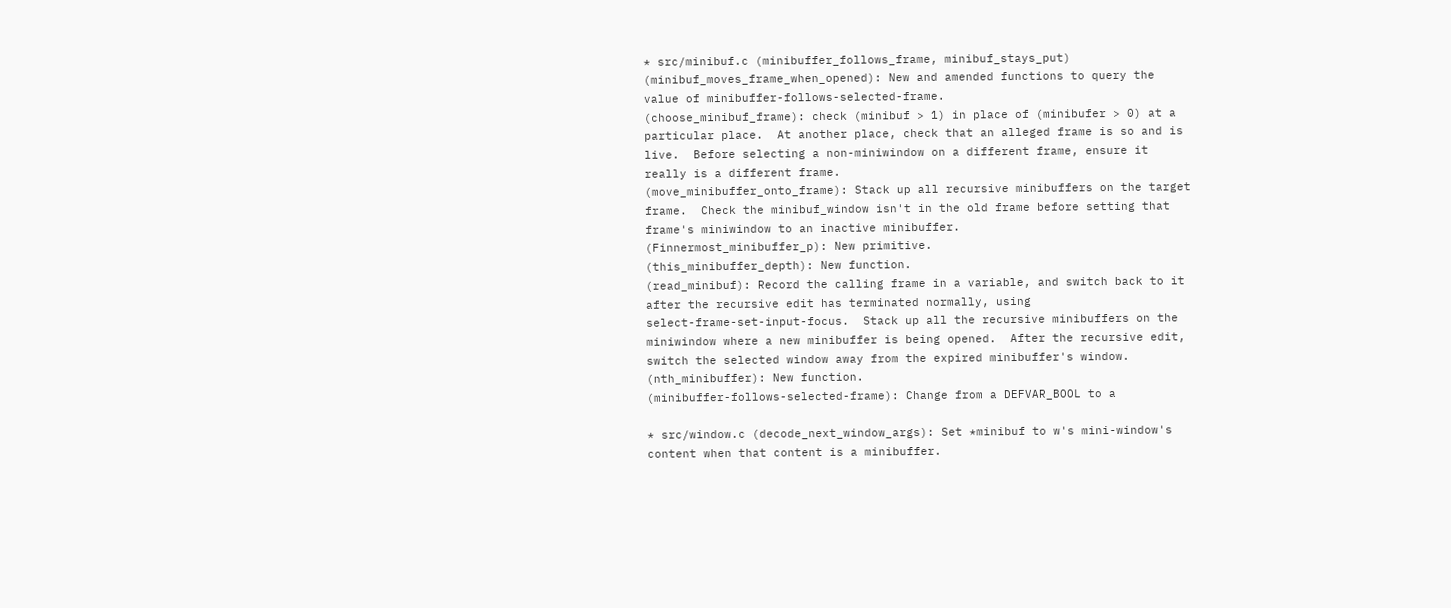* src/minibuf.c (minibuffer_follows_frame, minibuf_stays_put)
(minibuf_moves_frame_when_opened): New and amended functions to query the
value of minibuffer-follows-selected-frame.
(choose_minibuf_frame): check (minibuf > 1) in place of (minibufer > 0) at a
particular place.  At another place, check that an alleged frame is so and is
live.  Before selecting a non-miniwindow on a different frame, ensure it
really is a different frame.
(move_minibuffer_onto_frame): Stack up all recursive minibuffers on the target
frame.  Check the minibuf_window isn't in the old frame before setting that
frame's miniwindow to an inactive minibuffer.
(Finnermost_minibuffer_p): New primitive.
(this_minibuffer_depth): New function.
(read_minibuf): Record the calling frame in a variable, and switch back to it
after the recursive edit has terminated normally, using
select-frame-set-input-focus.  Stack up all the recursive minibuffers on the
miniwindow where a new minibuffer is being opened.  After the recursive edit,
switch the selected window away from the expired minibuffer's window.
(nth_minibuffer): New function.
(minibuffer-follows-selected-frame): Change from a DEFVAR_BOOL to a

* src/window.c (decode_next_window_args): Set *minibuf to w's mini-window's
content when that content is a minibuffer.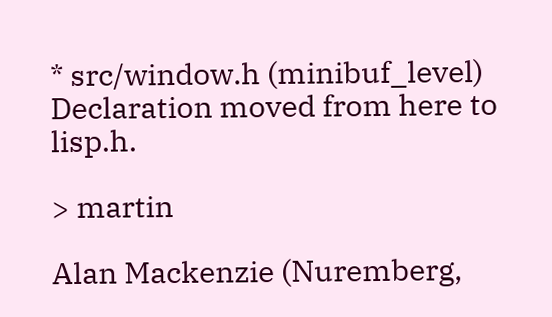* src/window.h (minibuf_level) Declaration moved from here to lisp.h.

> martin

Alan Mackenzie (Nuremberg,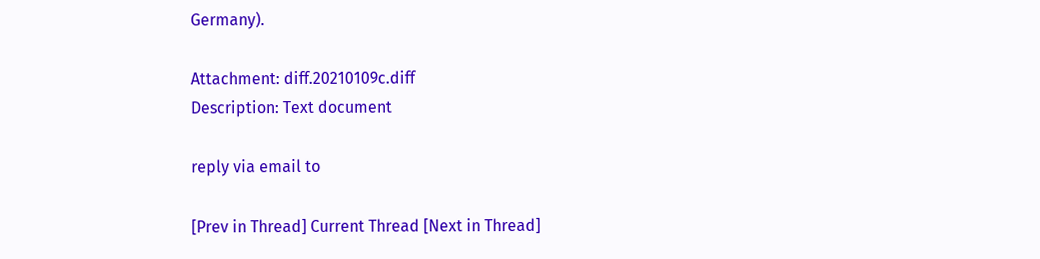Germany).

Attachment: diff.20210109c.diff
Description: Text document

reply via email to

[Prev in Thread] Current Thread [Next in Thread]